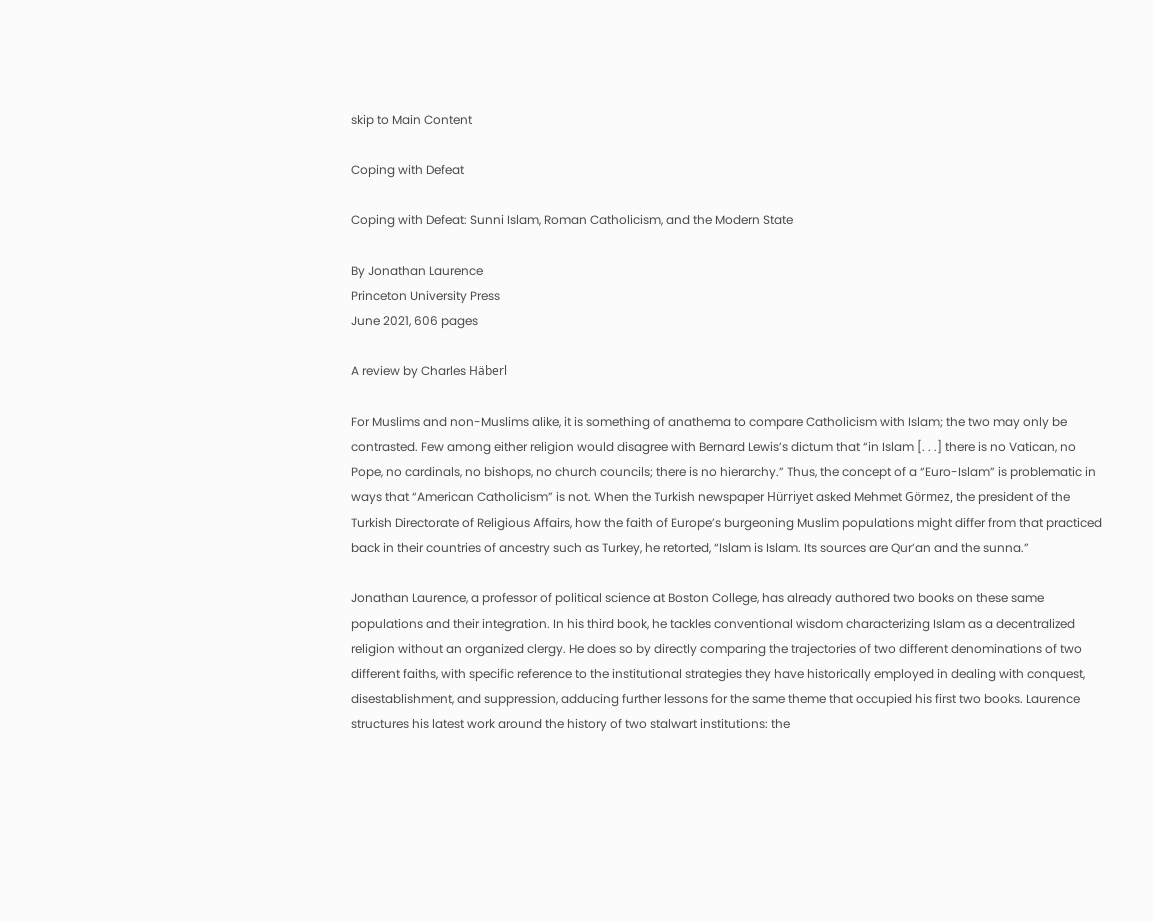skip to Main Content

Coping with Defeat

Coping with Defeat: Sunni Islam, Roman Catholicism, and the Modern State

By Jonathan Laurence
Princeton University Press
June 2021, 606 pages

A review by Charles Häberl

For Muslims and non-Muslims alike, it is something of anathema to compare Catholicism with Islam; the two may only be contrasted. Few among either religion would disagree with Bernard Lewis’s dictum that “in Islam [. . .] there is no Vatican, no Pope, no cardinals, no bishops, no church councils; there is no hierarchy.” Thus, the concept of a “Euro-Islam” is problematic in ways that “American Catholicism” is not. When the Turkish newspaper Hürriyet asked Mehmet Görmez, the president of the Turkish Directorate of Religious Affairs, how the faith of Europe’s burgeoning Muslim populations might differ from that practiced back in their countries of ancestry such as Turkey, he retorted, “Islam is Islam. Its sources are Qur’an and the sunna.”

Jonathan Laurence, a professor of political science at Boston College, has already authored two books on these same populations and their integration. In his third book, he tackles conventional wisdom characterizing Islam as a decentralized religion without an organized clergy. He does so by directly comparing the trajectories of two different denominations of two different faiths, with specific reference to the institutional strategies they have historically employed in dealing with conquest, disestablishment, and suppression, adducing further lessons for the same theme that occupied his first two books. Laurence structures his latest work around the history of two stalwart institutions: the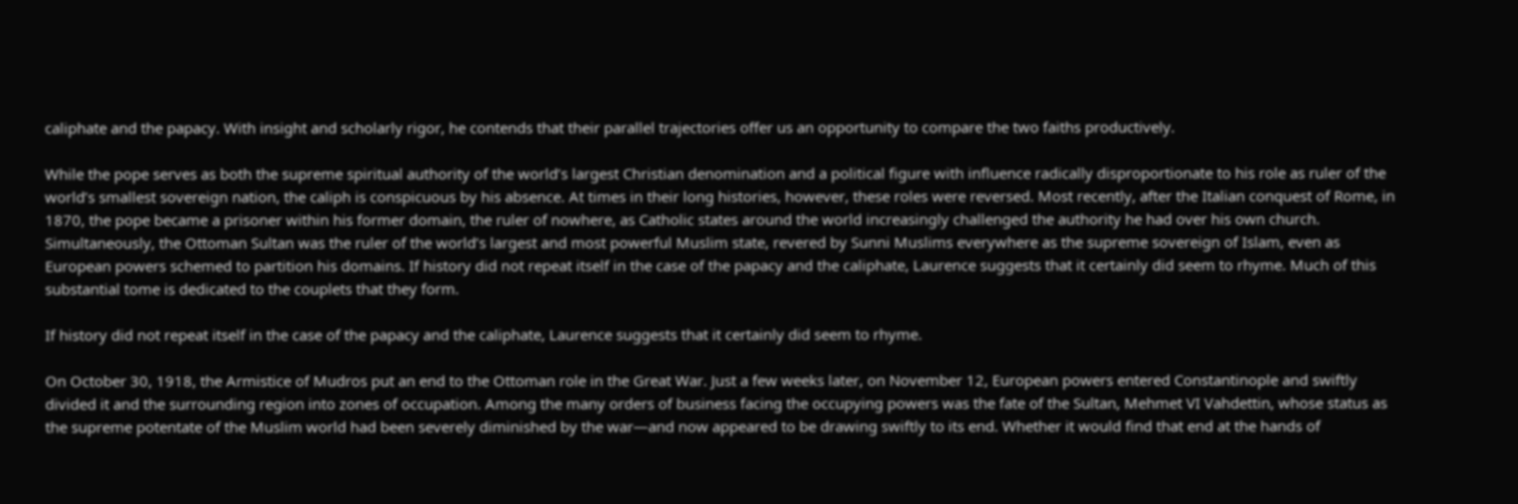caliphate and the papacy. With insight and scholarly rigor, he contends that their parallel trajectories offer us an opportunity to compare the two faiths productively.

While the pope serves as both the supreme spiritual authority of the world’s largest Christian denomination and a political figure with influence radically disproportionate to his role as ruler of the world’s smallest sovereign nation, the caliph is conspicuous by his absence. At times in their long histories, however, these roles were reversed. Most recently, after the Italian conquest of Rome, in 1870, the pope became a prisoner within his former domain, the ruler of nowhere, as Catholic states around the world increasingly challenged the authority he had over his own church. Simultaneously, the Ottoman Sultan was the ruler of the world’s largest and most powerful Muslim state, revered by Sunni Muslims everywhere as the supreme sovereign of Islam, even as European powers schemed to partition his domains. If history did not repeat itself in the case of the papacy and the caliphate, Laurence suggests that it certainly did seem to rhyme. Much of this substantial tome is dedicated to the couplets that they form.

If history did not repeat itself in the case of the papacy and the caliphate, Laurence suggests that it certainly did seem to rhyme.

On October 30, 1918, the Armistice of Mudros put an end to the Ottoman role in the Great War. Just a few weeks later, on November 12, European powers entered Constantinople and swiftly divided it and the surrounding region into zones of occupation. Among the many orders of business facing the occupying powers was the fate of the Sultan, Mehmet VI Vahdettin, whose status as the supreme potentate of the Muslim world had been severely diminished by the war—and now appeared to be drawing swiftly to its end. Whether it would find that end at the hands of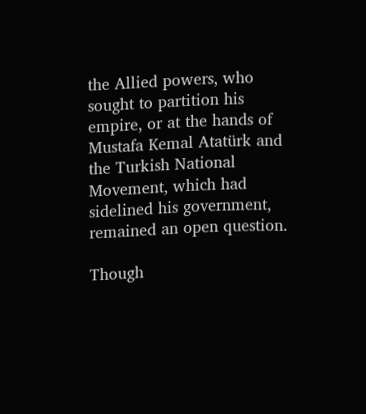the Allied powers, who sought to partition his empire, or at the hands of Mustafa Kemal Atatürk and the Turkish National Movement, which had sidelined his government, remained an open question.

Though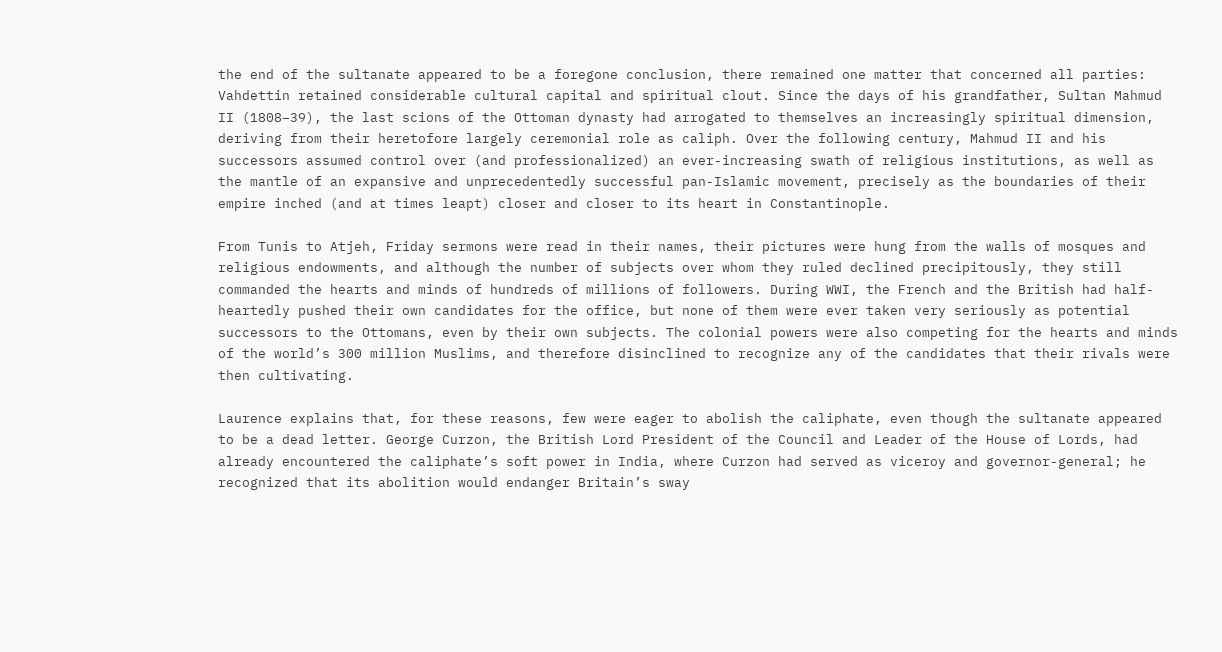the end of the sultanate appeared to be a foregone conclusion, there remained one matter that concerned all parties: Vahdettin retained considerable cultural capital and spiritual clout. Since the days of his grandfather, Sultan Mahmud II (1808–39), the last scions of the Ottoman dynasty had arrogated to themselves an increasingly spiritual dimension, deriving from their heretofore largely ceremonial role as caliph. Over the following century, Mahmud II and his successors assumed control over (and professionalized) an ever-increasing swath of religious institutions, as well as the mantle of an expansive and unprecedentedly successful pan-Islamic movement, precisely as the boundaries of their empire inched (and at times leapt) closer and closer to its heart in Constantinople.

From Tunis to Atjeh, Friday sermons were read in their names, their pictures were hung from the walls of mosques and religious endowments, and although the number of subjects over whom they ruled declined precipitously, they still commanded the hearts and minds of hundreds of millions of followers. During WWI, the French and the British had half-heartedly pushed their own candidates for the office, but none of them were ever taken very seriously as potential successors to the Ottomans, even by their own subjects. The colonial powers were also competing for the hearts and minds of the world’s 300 million Muslims, and therefore disinclined to recognize any of the candidates that their rivals were then cultivating.

Laurence explains that, for these reasons, few were eager to abolish the caliphate, even though the sultanate appeared to be a dead letter. George Curzon, the British Lord President of the Council and Leader of the House of Lords, had already encountered the caliphate’s soft power in India, where Curzon had served as viceroy and governor-general; he recognized that its abolition would endanger Britain’s sway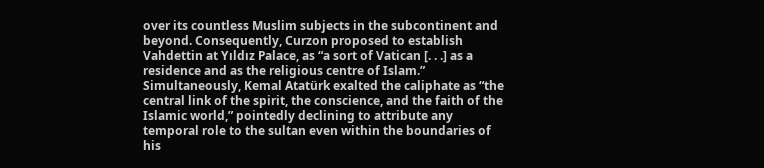over its countless Muslim subjects in the subcontinent and beyond. Consequently, Curzon proposed to establish Vahdettin at Yıldız Palace, as “a sort of Vatican [. . .] as a residence and as the religious centre of Islam.” Simultaneously, Kemal Atatürk exalted the caliphate as “the central link of the spirit, the conscience, and the faith of the Islamic world,” pointedly declining to attribute any temporal role to the sultan even within the boundaries of his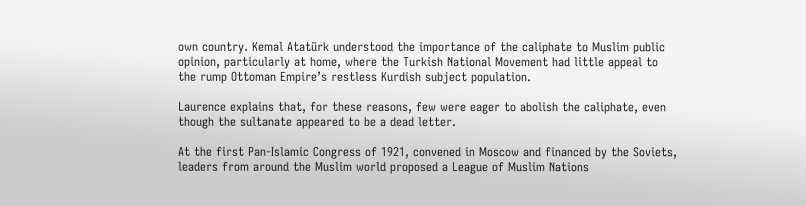own country. Kemal Atatürk understood the importance of the caliphate to Muslim public opinion, particularly at home, where the Turkish National Movement had little appeal to the rump Ottoman Empire’s restless Kurdish subject population.

Laurence explains that, for these reasons, few were eager to abolish the caliphate, even though the sultanate appeared to be a dead letter.

At the first Pan-Islamic Congress of 1921, convened in Moscow and financed by the Soviets, leaders from around the Muslim world proposed a League of Muslim Nations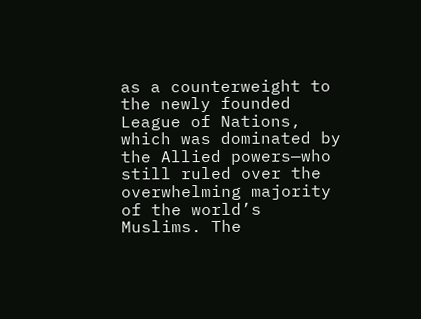as a counterweight to the newly founded League of Nations, which was dominated by the Allied powers—who still ruled over the overwhelming majority of the world’s Muslims. The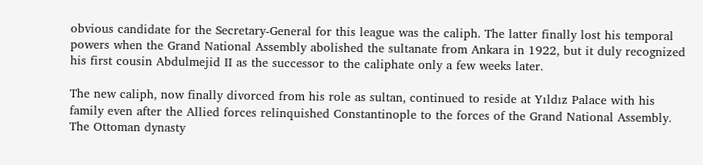obvious candidate for the Secretary-General for this league was the caliph. The latter finally lost his temporal powers when the Grand National Assembly abolished the sultanate from Ankara in 1922, but it duly recognized his first cousin Abdulmejid II as the successor to the caliphate only a few weeks later.

The new caliph, now finally divorced from his role as sultan, continued to reside at Yıldız Palace with his family even after the Allied forces relinquished Constantinople to the forces of the Grand National Assembly. The Ottoman dynasty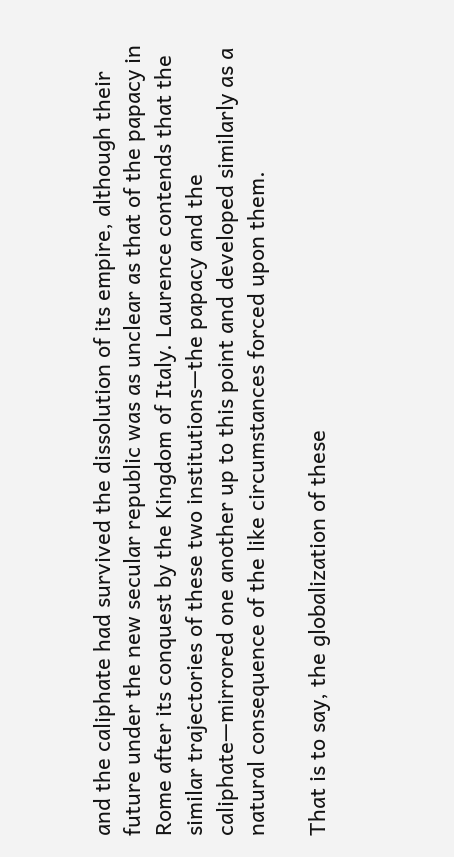and the caliphate had survived the dissolution of its empire, although their future under the new secular republic was as unclear as that of the papacy in Rome after its conquest by the Kingdom of Italy. Laurence contends that the similar trajectories of these two institutions—the papacy and the caliphate—mirrored one another up to this point and developed similarly as a natural consequence of the like circumstances forced upon them.

That is to say, the globalization of these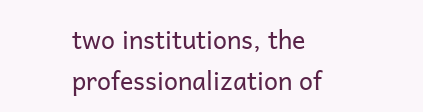two institutions, the professionalization of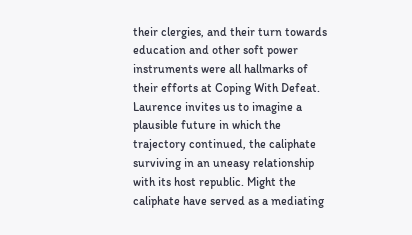their clergies, and their turn towards education and other soft power instruments were all hallmarks of their efforts at Coping With Defeat. Laurence invites us to imagine a plausible future in which the trajectory continued, the caliphate surviving in an uneasy relationship with its host republic. Might the caliphate have served as a mediating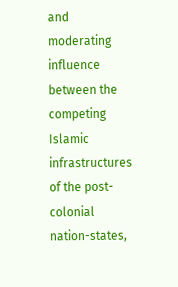and moderating influence between the competing Islamic infrastructures of the post-colonial nation-states,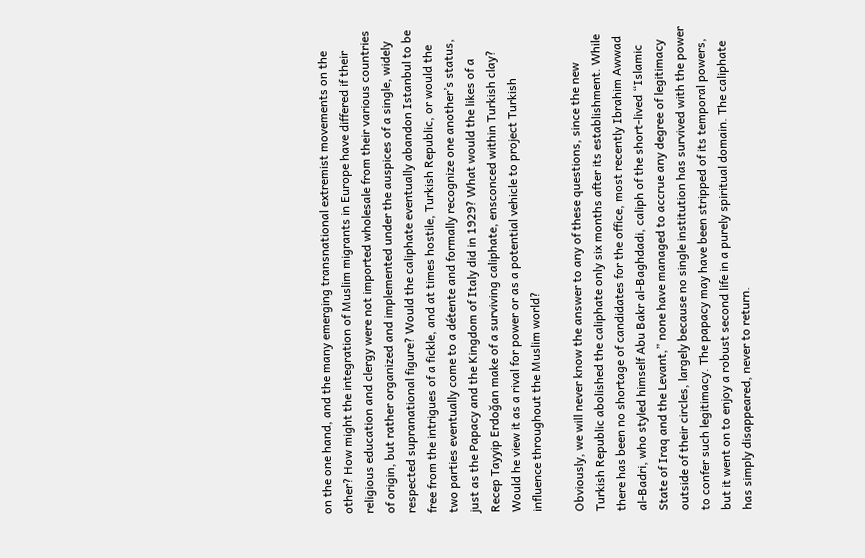on the one hand, and the many emerging transnational extremist movements on the other? How might the integration of Muslim migrants in Europe have differed if their religious education and clergy were not imported wholesale from their various countries of origin, but rather organized and implemented under the auspices of a single, widely respected supranational figure? Would the caliphate eventually abandon Istanbul to be free from the intrigues of a fickle, and at times hostile, Turkish Republic, or would the two parties eventually come to a détente and formally recognize one another’s status, just as the Papacy and the Kingdom of Italy did in 1929? What would the likes of a Recep Tayyip Erdoğan make of a surviving caliphate, ensconced within Turkish clay? Would he view it as a rival for power or as a potential vehicle to project Turkish influence throughout the Muslim world?

Obviously, we will never know the answer to any of these questions, since the new Turkish Republic abolished the caliphate only six months after its establishment. While there has been no shortage of candidates for the office, most recently Ibrahim Awwad al-Badri, who styled himself Abu Bakr al-Baghdadi, caliph of the short-lived “Islamic State of Iraq and the Levant,” none have managed to accrue any degree of legitimacy outside of their circles, largely because no single institution has survived with the power to confer such legitimacy. The papacy may have been stripped of its temporal powers, but it went on to enjoy a robust second life in a purely spiritual domain. The caliphate has simply disappeared, never to return.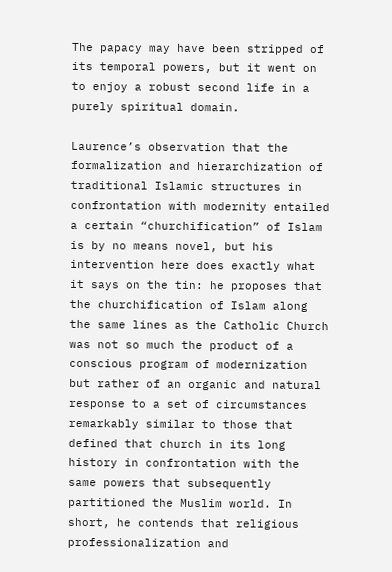The papacy may have been stripped of its temporal powers, but it went on to enjoy a robust second life in a purely spiritual domain.

Laurence’s observation that the formalization and hierarchization of traditional Islamic structures in confrontation with modernity entailed a certain “churchification” of Islam is by no means novel, but his intervention here does exactly what it says on the tin: he proposes that the churchification of Islam along the same lines as the Catholic Church was not so much the product of a conscious program of modernization but rather of an organic and natural response to a set of circumstances remarkably similar to those that defined that church in its long history in confrontation with the same powers that subsequently partitioned the Muslim world. In short, he contends that religious professionalization and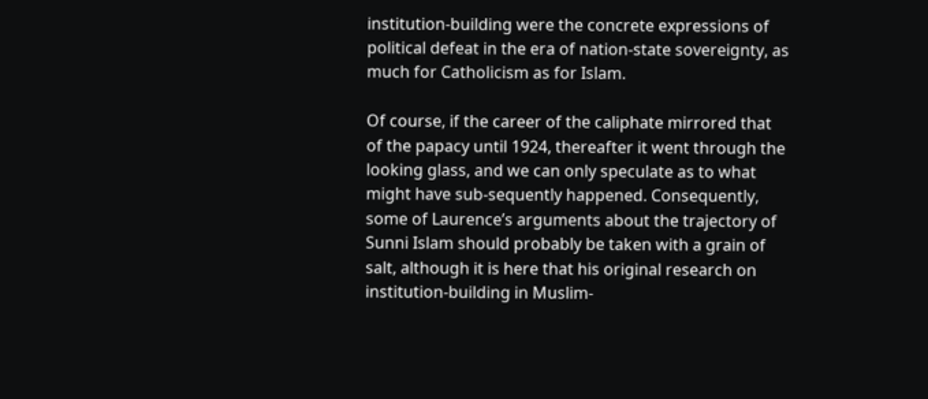institution-building were the concrete expressions of political defeat in the era of nation-state sovereignty, as much for Catholicism as for Islam.

Of course, if the career of the caliphate mirrored that of the papacy until 1924, thereafter it went through the looking glass, and we can only speculate as to what might have sub-sequently happened. Consequently, some of Laurence’s arguments about the trajectory of Sunni Islam should probably be taken with a grain of salt, although it is here that his original research on institution-building in Muslim-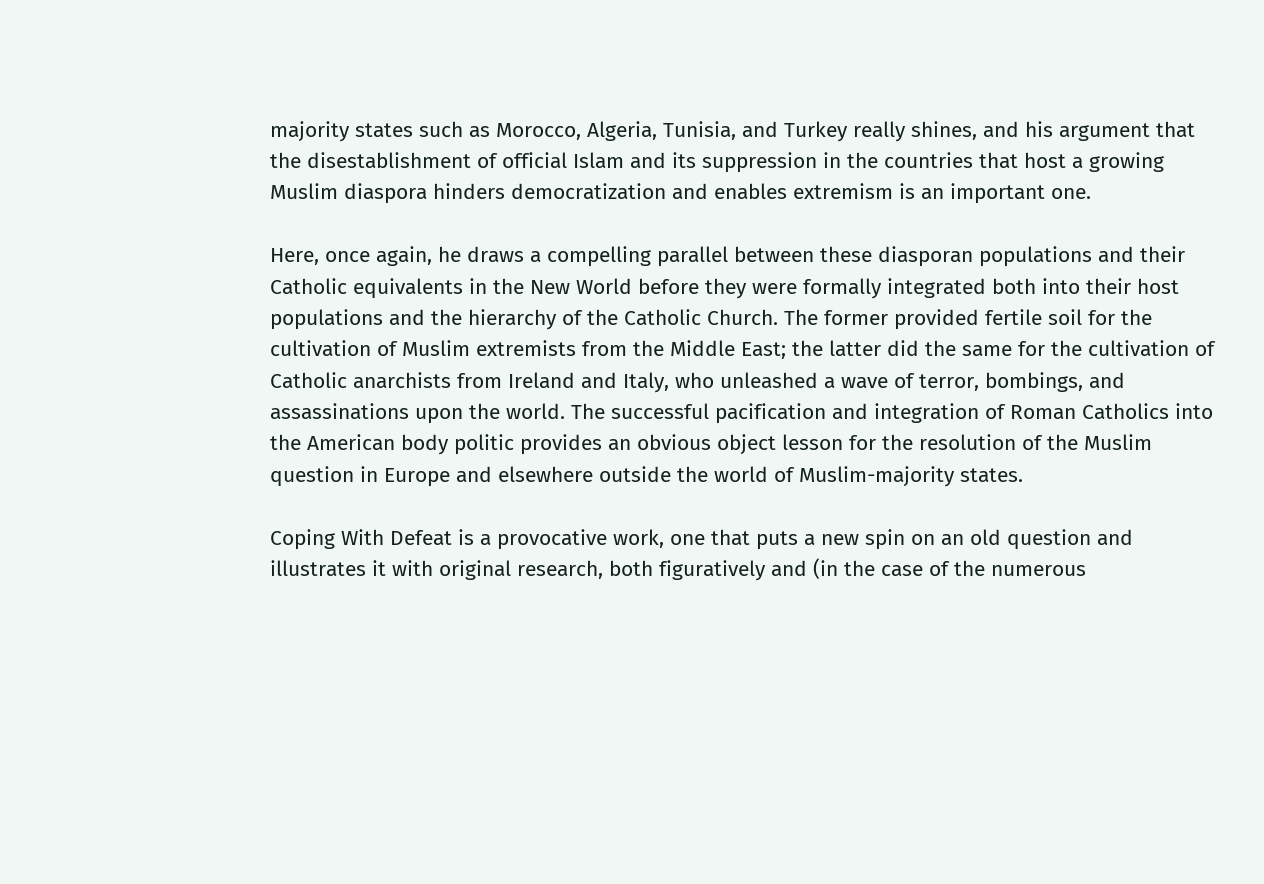majority states such as Morocco, Algeria, Tunisia, and Turkey really shines, and his argument that the disestablishment of official Islam and its suppression in the countries that host a growing Muslim diaspora hinders democratization and enables extremism is an important one.

Here, once again, he draws a compelling parallel between these diasporan populations and their Catholic equivalents in the New World before they were formally integrated both into their host populations and the hierarchy of the Catholic Church. The former provided fertile soil for the cultivation of Muslim extremists from the Middle East; the latter did the same for the cultivation of Catholic anarchists from Ireland and Italy, who unleashed a wave of terror, bombings, and assassinations upon the world. The successful pacification and integration of Roman Catholics into the American body politic provides an obvious object lesson for the resolution of the Muslim question in Europe and elsewhere outside the world of Muslim-majority states.

Coping With Defeat is a provocative work, one that puts a new spin on an old question and illustrates it with original research, both figuratively and (in the case of the numerous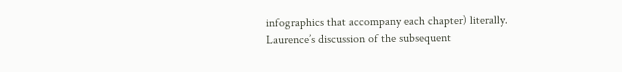infographics that accompany each chapter) literally. Laurence’s discussion of the subsequent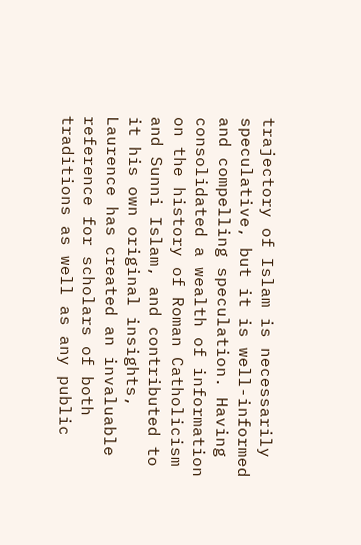trajectory of Islam is necessarily speculative, but it is well-informed and compelling speculation. Having consolidated a wealth of information on the history of Roman Catholicism and Sunni Islam, and contributed to it his own original insights, Laurence has created an invaluable reference for scholars of both traditions as well as any public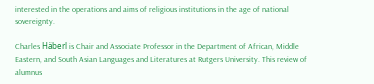interested in the operations and aims of religious institutions in the age of national sovereignty.

Charles Häberl is Chair and Associate Professor in the Department of African, Middle Eastern, and South Asian Languages and Literatures at Rutgers University. This review of alumnus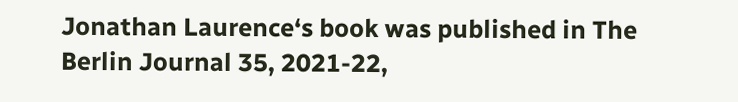Jonathan Laurence‘s book was published in The Berlin Journal 35, 2021-22,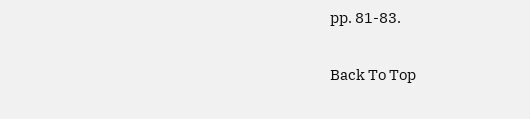pp. 81-83.

Back To Top